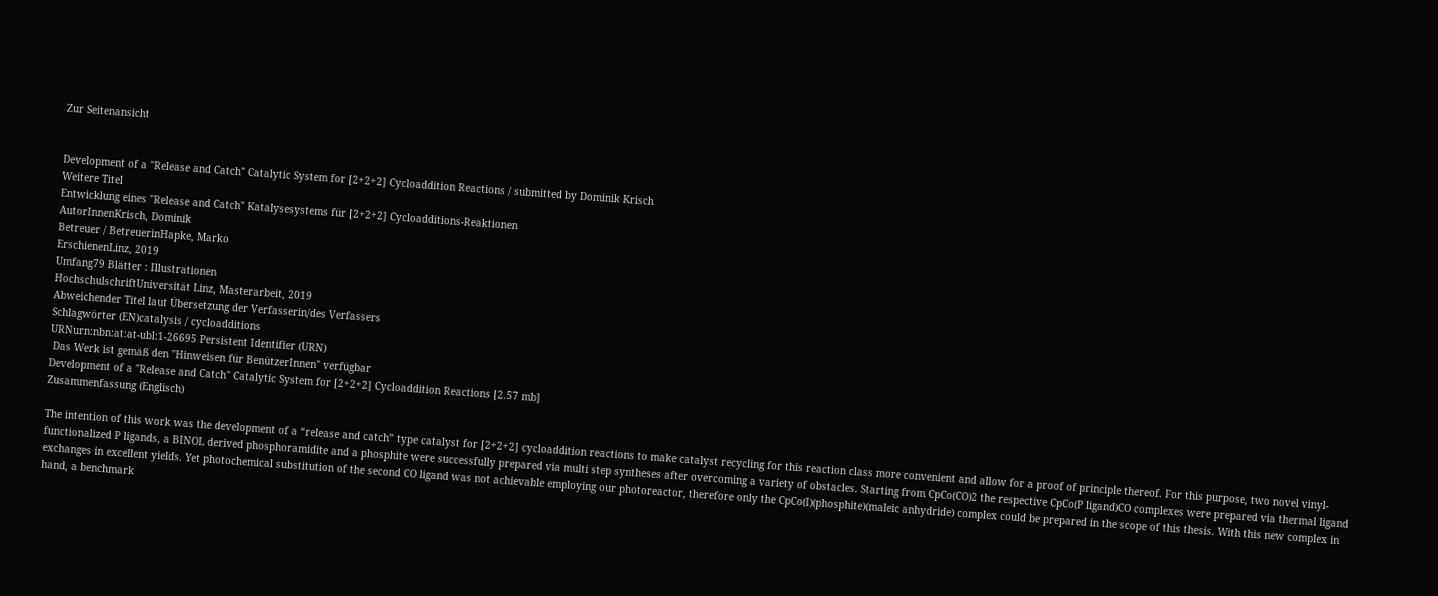Zur Seitenansicht


Development of a "Release and Catch" Catalytic System for [2+2+2] Cycloaddition Reactions / submitted by Dominik Krisch
Weitere Titel
Entwicklung eines "Release and Catch" Katalysesystems für [2+2+2] Cycloadditions-Reaktionen
AutorInnenKrisch, Dominik
Betreuer / BetreuerinHapke, Marko
ErschienenLinz, 2019
Umfang79 Blätter : Illustrationen
HochschulschriftUniversität Linz, Masterarbeit, 2019
Abweichender Titel laut Übersetzung der Verfasserin/des Verfassers
Schlagwörter (EN)catalysis / cycloadditions
URNurn:nbn:at:at-ubl:1-26695 Persistent Identifier (URN)
 Das Werk ist gemäß den "Hinweisen für BenützerInnen" verfügbar
Development of a "Release and Catch" Catalytic System for [2+2+2] Cycloaddition Reactions [2.57 mb]
Zusammenfassung (Englisch)

The intention of this work was the development of a “release and catch” type catalyst for [2+2+2] cycloaddition reactions to make catalyst recycling for this reaction class more convenient and allow for a proof of principle thereof. For this purpose, two novel vinyl-functionalized P ligands, a BINOL derived phosphoramidite and a phosphite were successfully prepared via multi step syntheses after overcoming a variety of obstacles. Starting from CpCo(CO)2 the respective CpCo(P ligand)CO complexes were prepared via thermal ligand exchanges in excellent yields. Yet photochemical substitution of the second CO ligand was not achievable employing our photoreactor, therefore only the CpCo(I)(phosphite)(maleic anhydride) complex could be prepared in the scope of this thesis. With this new complex in hand, a benchmark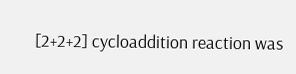[2+2+2] cycloaddition reaction was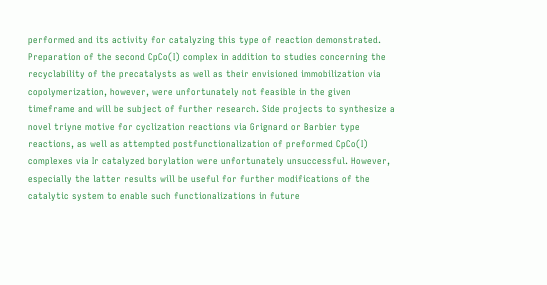performed and its activity for catalyzing this type of reaction demonstrated. Preparation of the second CpCo(I) complex in addition to studies concerning the recyclability of the precatalysts as well as their envisioned immobilization via copolymerization, however, were unfortunately not feasible in the given timeframe and will be subject of further research. Side projects to synthesize a novel triyne motive for cyclization reactions via Grignard or Barbier type reactions, as well as attempted postfunctionalization of preformed CpCo(I) complexes via Ir catalyzed borylation were unfortunately unsuccessful. However, especially the latter results will be useful for further modifications of the catalytic system to enable such functionalizations in future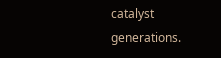catalyst generations.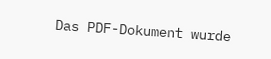Das PDF-Dokument wurde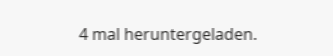4 mal heruntergeladen.